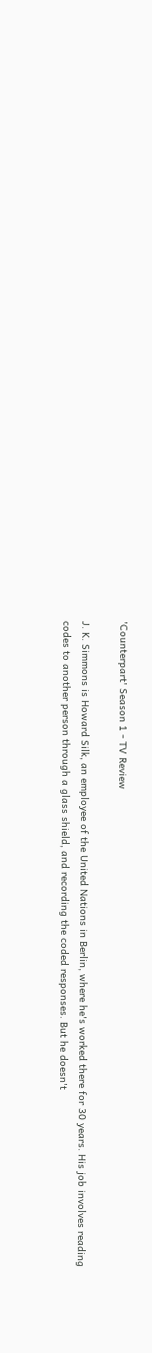'Counterpart' Season 1 - TV Review

J. K. Simmons is Howard Silk, an employee of the United Nations in Berlin, where he's worked there for 30 years. His job involves reading codes to another person through a glass shield, and recording the coded responses. But he doesn't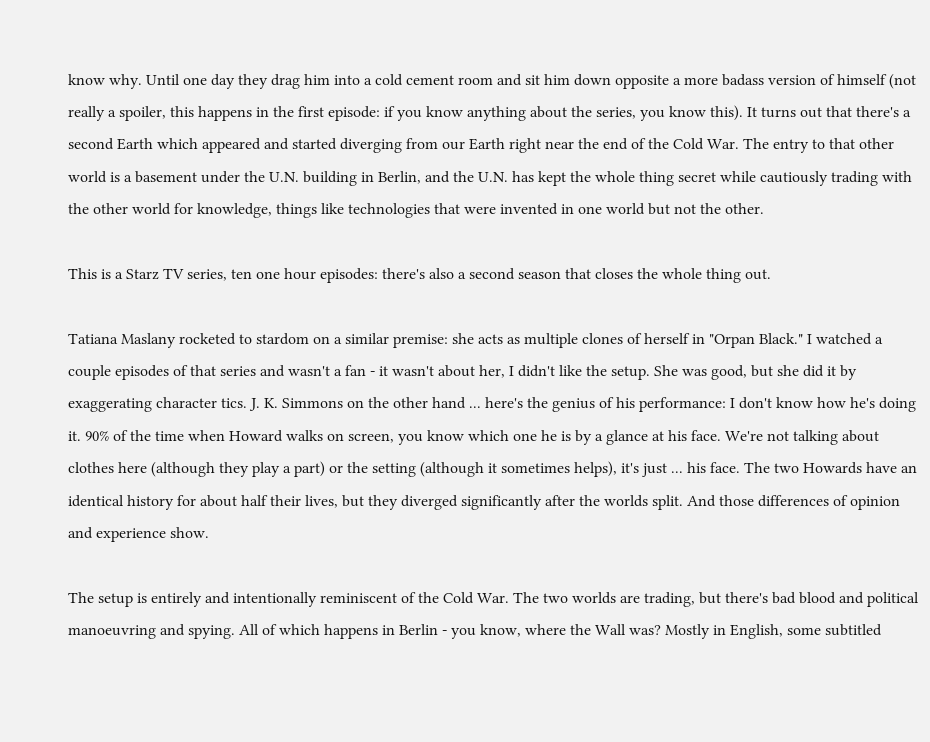know why. Until one day they drag him into a cold cement room and sit him down opposite a more badass version of himself (not really a spoiler, this happens in the first episode: if you know anything about the series, you know this). It turns out that there's a second Earth which appeared and started diverging from our Earth right near the end of the Cold War. The entry to that other world is a basement under the U.N. building in Berlin, and the U.N. has kept the whole thing secret while cautiously trading with the other world for knowledge, things like technologies that were invented in one world but not the other.

This is a Starz TV series, ten one hour episodes: there's also a second season that closes the whole thing out.

Tatiana Maslany rocketed to stardom on a similar premise: she acts as multiple clones of herself in "Orpan Black." I watched a couple episodes of that series and wasn't a fan - it wasn't about her, I didn't like the setup. She was good, but she did it by exaggerating character tics. J. K. Simmons on the other hand ... here's the genius of his performance: I don't know how he's doing it. 90% of the time when Howard walks on screen, you know which one he is by a glance at his face. We're not talking about clothes here (although they play a part) or the setting (although it sometimes helps), it's just ... his face. The two Howards have an identical history for about half their lives, but they diverged significantly after the worlds split. And those differences of opinion and experience show.

The setup is entirely and intentionally reminiscent of the Cold War. The two worlds are trading, but there's bad blood and political manoeuvring and spying. All of which happens in Berlin - you know, where the Wall was? Mostly in English, some subtitled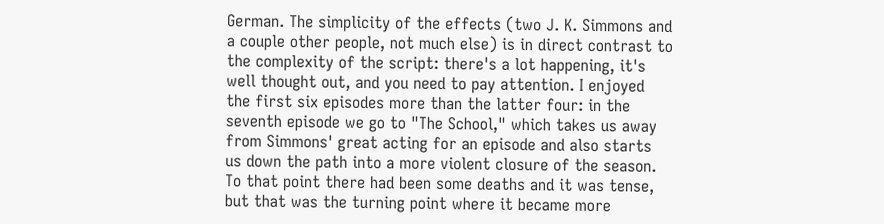German. The simplicity of the effects (two J. K. Simmons and a couple other people, not much else) is in direct contrast to the complexity of the script: there's a lot happening, it's well thought out, and you need to pay attention. I enjoyed the first six episodes more than the latter four: in the seventh episode we go to "The School," which takes us away from Simmons' great acting for an episode and also starts us down the path into a more violent closure of the season. To that point there had been some deaths and it was tense, but that was the turning point where it became more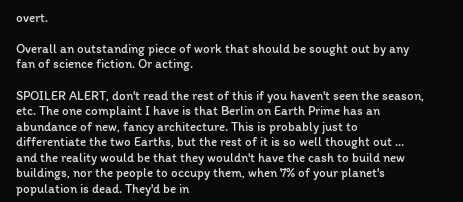overt.

Overall an outstanding piece of work that should be sought out by any fan of science fiction. Or acting.

SPOILER ALERT, don't read the rest of this if you haven't seen the season, etc. The one complaint I have is that Berlin on Earth Prime has an abundance of new, fancy architecture. This is probably just to differentiate the two Earths, but the rest of it is so well thought out ... and the reality would be that they wouldn't have the cash to build new buildings, nor the people to occupy them, when 7% of your planet's population is dead. They'd be in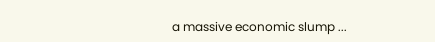a massive economic slump ...